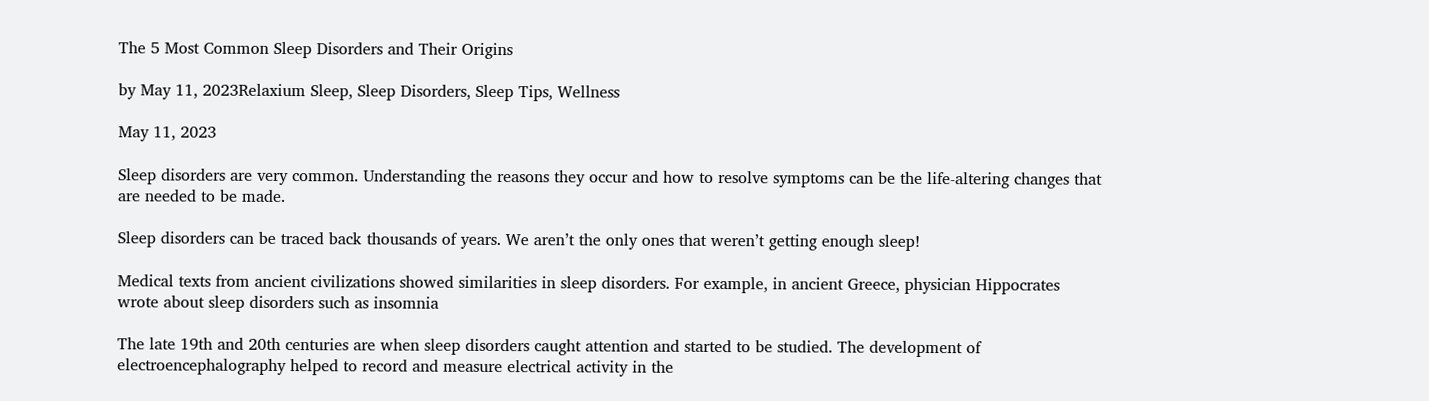The 5 Most Common Sleep Disorders and Their Origins

by May 11, 2023Relaxium Sleep, Sleep Disorders, Sleep Tips, Wellness

May 11, 2023

Sleep disorders are very common. Understanding the reasons they occur and how to resolve symptoms can be the life-altering changes that are needed to be made.

Sleep disorders can be traced back thousands of years. We aren’t the only ones that weren’t getting enough sleep!

Medical texts from ancient civilizations showed similarities in sleep disorders. For example, in ancient Greece, physician Hippocrates wrote about sleep disorders such as insomnia

The late 19th and 20th centuries are when sleep disorders caught attention and started to be studied. The development of electroencephalography helped to record and measure electrical activity in the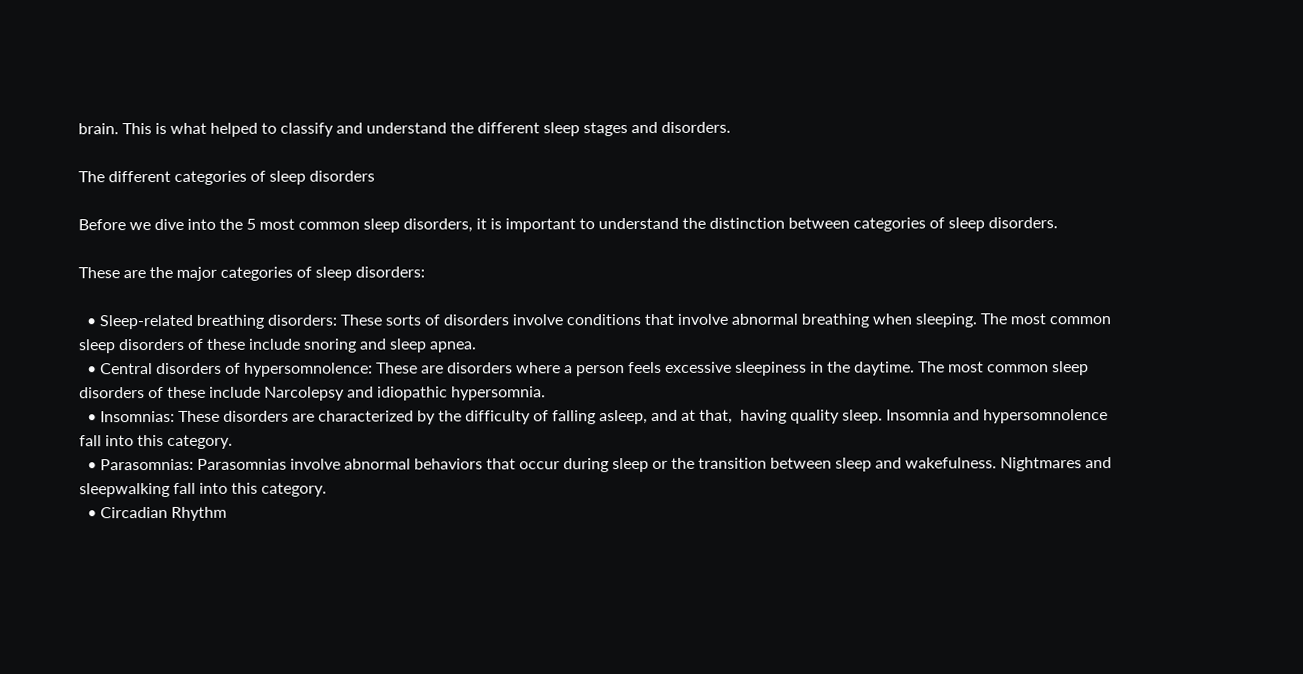brain. This is what helped to classify and understand the different sleep stages and disorders.

The different categories of sleep disorders

Before we dive into the 5 most common sleep disorders, it is important to understand the distinction between categories of sleep disorders.

These are the major categories of sleep disorders:

  • Sleep-related breathing disorders: These sorts of disorders involve conditions that involve abnormal breathing when sleeping. The most common sleep disorders of these include snoring and sleep apnea.
  • Central disorders of hypersomnolence: These are disorders where a person feels excessive sleepiness in the daytime. The most common sleep disorders of these include Narcolepsy and idiopathic hypersomnia.
  • Insomnias: These disorders are characterized by the difficulty of falling asleep, and at that,  having quality sleep. Insomnia and hypersomnolence fall into this category.
  • Parasomnias: Parasomnias involve abnormal behaviors that occur during sleep or the transition between sleep and wakefulness. Nightmares and sleepwalking fall into this category.
  • Circadian Rhythm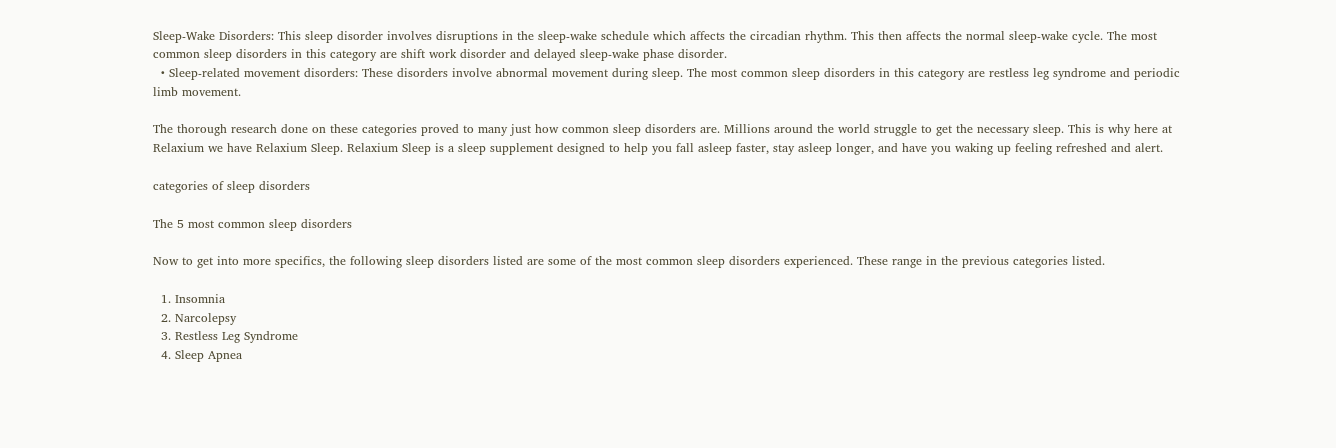Sleep-Wake Disorders: This sleep disorder involves disruptions in the sleep-wake schedule which affects the circadian rhythm. This then affects the normal sleep-wake cycle. The most common sleep disorders in this category are shift work disorder and delayed sleep-wake phase disorder.
  • Sleep-related movement disorders: These disorders involve abnormal movement during sleep. The most common sleep disorders in this category are restless leg syndrome and periodic limb movement.

The thorough research done on these categories proved to many just how common sleep disorders are. Millions around the world struggle to get the necessary sleep. This is why here at Relaxium we have Relaxium Sleep. Relaxium Sleep is a sleep supplement designed to help you fall asleep faster, stay asleep longer, and have you waking up feeling refreshed and alert.

categories of sleep disorders

The 5 most common sleep disorders

Now to get into more specifics, the following sleep disorders listed are some of the most common sleep disorders experienced. These range in the previous categories listed.

  1. Insomnia
  2. Narcolepsy
  3. Restless Leg Syndrome
  4. Sleep Apnea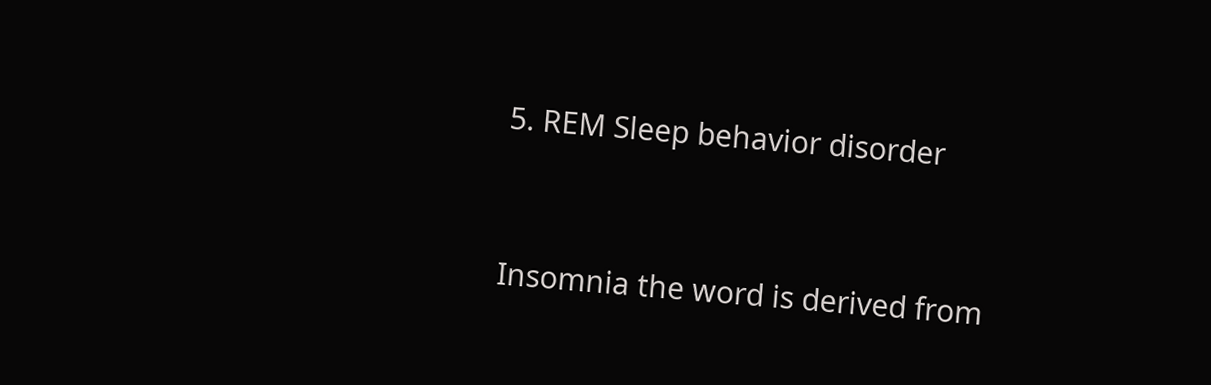5. REM Sleep behavior disorder


Insomnia the word is derived from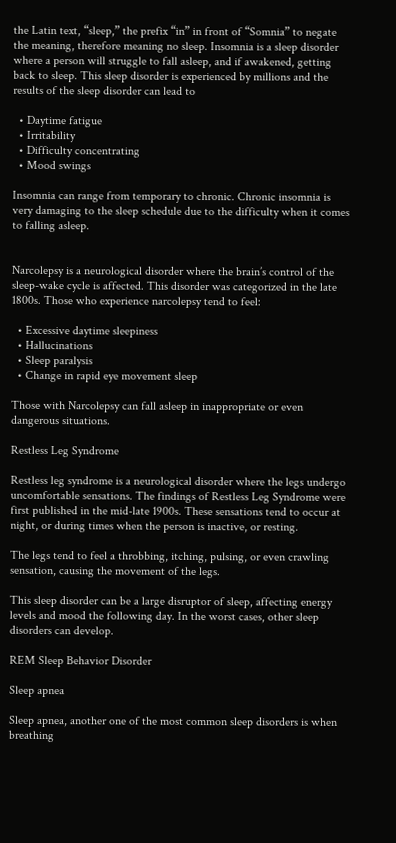the Latin text, “sleep,” the prefix “in” in front of “Somnia” to negate the meaning, therefore meaning no sleep. Insomnia is a sleep disorder where a person will struggle to fall asleep, and if awakened, getting back to sleep. This sleep disorder is experienced by millions and the results of the sleep disorder can lead to

  • Daytime fatigue
  • Irritability
  • Difficulty concentrating
  • Mood swings

Insomnia can range from temporary to chronic. Chronic insomnia is very damaging to the sleep schedule due to the difficulty when it comes to falling asleep.


Narcolepsy is a neurological disorder where the brain’s control of the sleep-wake cycle is affected. This disorder was categorized in the late 1800s. Those who experience narcolepsy tend to feel:

  • Excessive daytime sleepiness
  • Hallucinations
  • Sleep paralysis
  • Change in rapid eye movement sleep

Those with Narcolepsy can fall asleep in inappropriate or even dangerous situations.

Restless Leg Syndrome

Restless leg syndrome is a neurological disorder where the legs undergo uncomfortable sensations. The findings of Restless Leg Syndrome were first published in the mid-late 1900s. These sensations tend to occur at night, or during times when the person is inactive, or resting.

The legs tend to feel a throbbing, itching, pulsing, or even crawling sensation, causing the movement of the legs.

This sleep disorder can be a large disruptor of sleep, affecting energy levels and mood the following day. In the worst cases, other sleep disorders can develop.

REM Sleep Behavior Disorder

Sleep apnea

Sleep apnea, another one of the most common sleep disorders is when breathing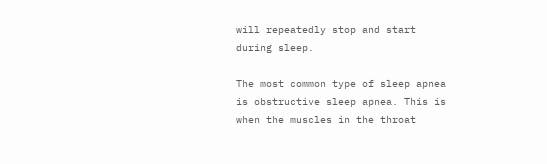will repeatedly stop and start during sleep.

The most common type of sleep apnea is obstructive sleep apnea. This is when the muscles in the throat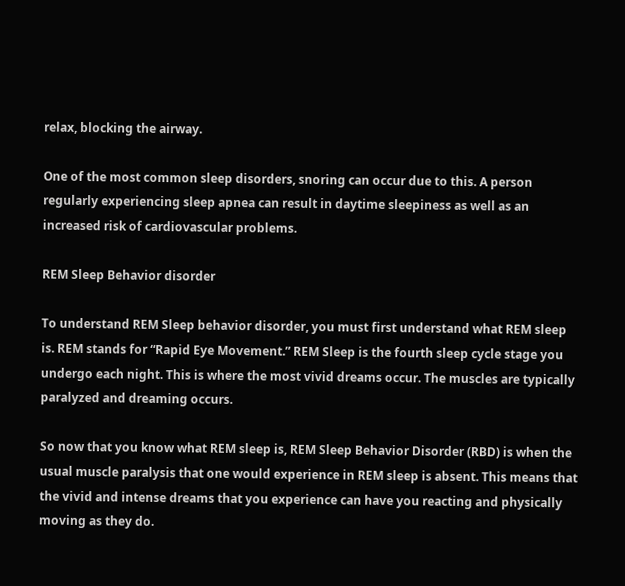relax, blocking the airway.

One of the most common sleep disorders, snoring can occur due to this. A person regularly experiencing sleep apnea can result in daytime sleepiness as well as an increased risk of cardiovascular problems.

REM Sleep Behavior disorder

To understand REM Sleep behavior disorder, you must first understand what REM sleep is. REM stands for “Rapid Eye Movement.” REM Sleep is the fourth sleep cycle stage you undergo each night. This is where the most vivid dreams occur. The muscles are typically paralyzed and dreaming occurs.

So now that you know what REM sleep is, REM Sleep Behavior Disorder (RBD) is when the usual muscle paralysis that one would experience in REM sleep is absent. This means that the vivid and intense dreams that you experience can have you reacting and physically moving as they do.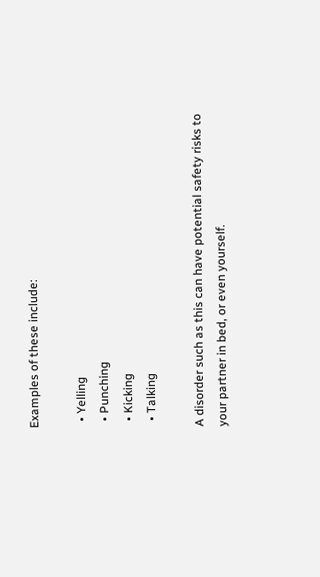Examples of these include:

  • Yelling
  • Punching
  • Kicking
  • Talking

A disorder such as this can have potential safety risks to your partner in bed, or even yourself.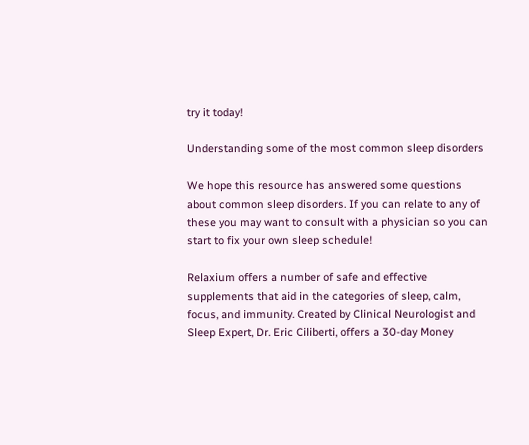try it today!

Understanding some of the most common sleep disorders

We hope this resource has answered some questions about common sleep disorders. If you can relate to any of these you may want to consult with a physician so you can start to fix your own sleep schedule!

Relaxium offers a number of safe and effective supplements that aid in the categories of sleep, calm, focus, and immunity. Created by Clinical Neurologist and Sleep Expert, Dr. Eric Ciliberti, offers a 30-day Money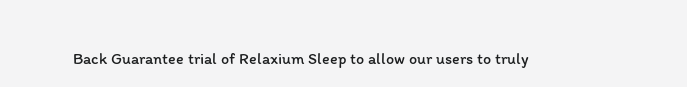Back Guarantee trial of Relaxium Sleep to allow our users to truly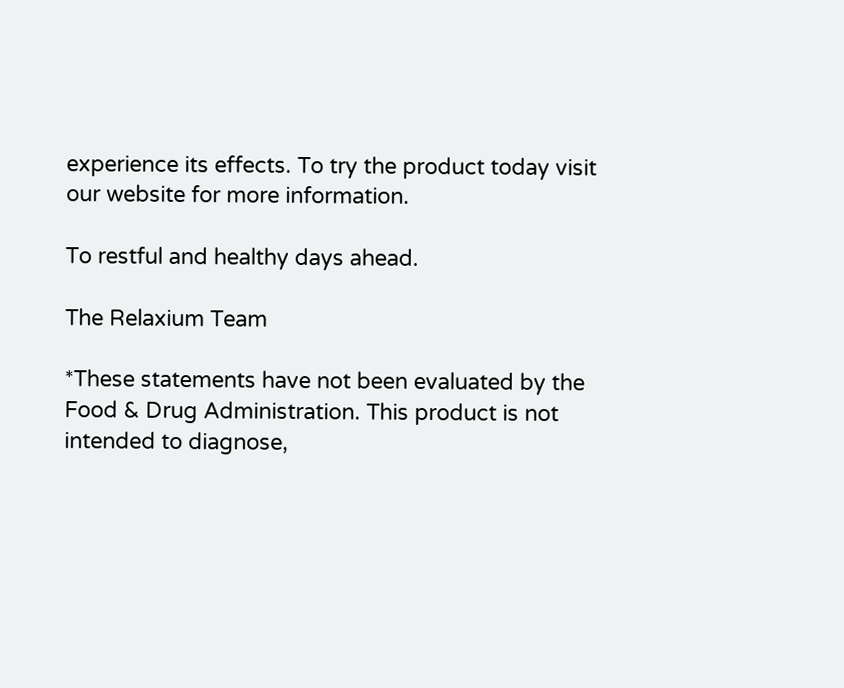experience its effects. To try the product today visit our website for more information.

To restful and healthy days ahead.

The Relaxium Team

*These statements have not been evaluated by the Food & Drug Administration. This product is not intended to diagnose,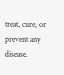treat, cure, or prevent any disease.